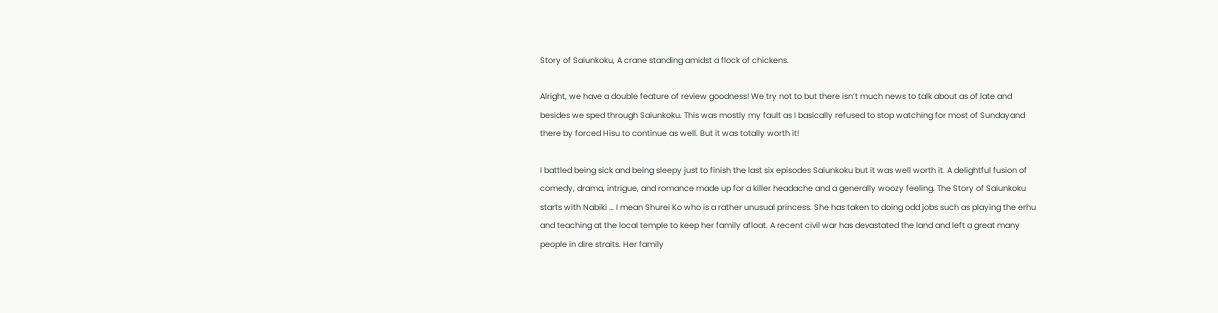Story of Saiunkoku, A crane standing amidst a flock of chickens.

Alright, we have a double feature of review goodness! We try not to but there isn’t much news to talk about as of late and besides we sped through Saiunkoku. This was mostly my fault as I basically refused to stop watching for most of Sundayand there by forced Hisu to continue as well. But it was totally worth it!

I battled being sick and being sleepy just to finish the last six episodes Saiunkoku but it was well worth it. A delightful fusion of comedy, drama, intrigue, and romance made up for a killer headache and a generally woozy feeling. The Story of Saiunkoku starts with Nabiki … I mean Shurei Ko who is a rather unusual princess. She has taken to doing odd jobs such as playing the erhu and teaching at the local temple to keep her family afloat. A recent civil war has devastated the land and left a great many people in dire straits. Her family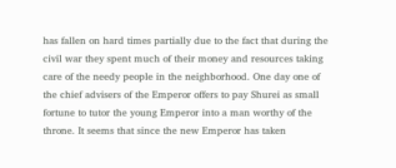has fallen on hard times partially due to the fact that during the civil war they spent much of their money and resources taking care of the needy people in the neighborhood. One day one of the chief advisers of the Emperor offers to pay Shurei as small fortune to tutor the young Emperor into a man worthy of the throne. It seems that since the new Emperor has taken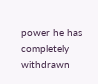power he has completely withdrawn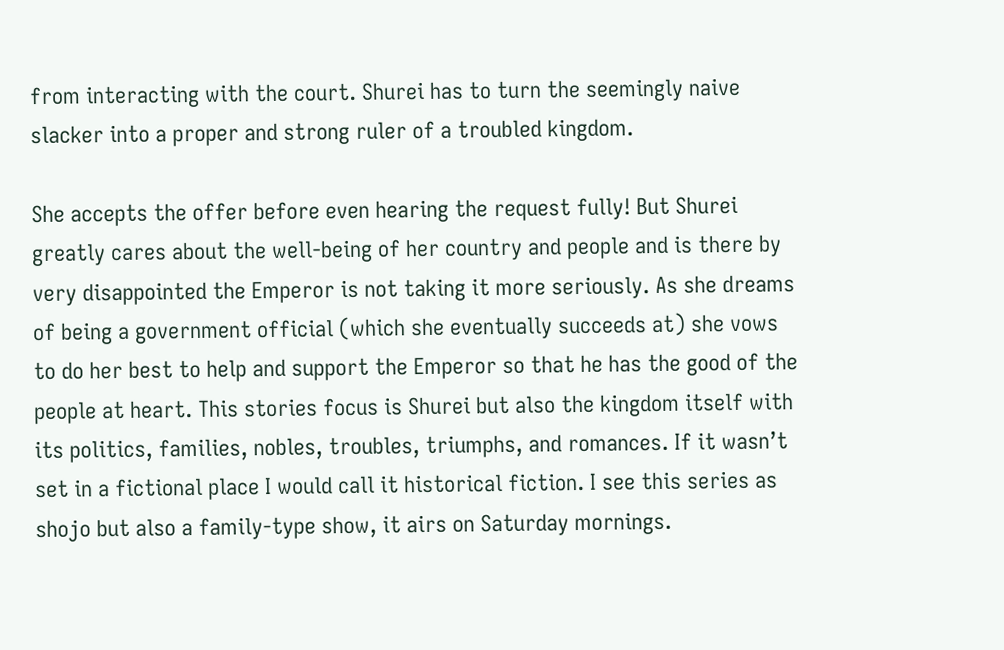from interacting with the court. Shurei has to turn the seemingly naive slacker into a proper and strong ruler of a troubled kingdom.

She accepts the offer before even hearing the request fully! But Shurei greatly cares about the well-being of her country and people and is there by very disappointed the Emperor is not taking it more seriously. As she dreams of being a government official (which she eventually succeeds at) she vows to do her best to help and support the Emperor so that he has the good of the people at heart. This stories focus is Shurei but also the kingdom itself with its politics, families, nobles, troubles, triumphs, and romances. If it wasn’t set in a fictional place I would call it historical fiction. I see this series as shojo but also a family-type show, it airs on Saturday mornings.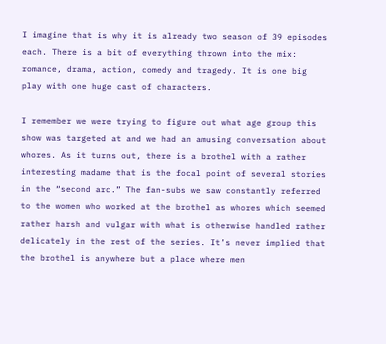I imagine that is why it is already two season of 39 episodes each. There is a bit of everything thrown into the mix: romance, drama, action, comedy and tragedy. It is one big play with one huge cast of characters.

I remember we were trying to figure out what age group this show was targeted at and we had an amusing conversation about whores. As it turns out, there is a brothel with a rather interesting madame that is the focal point of several stories in the “second arc.” The fan-subs we saw constantly referred to the women who worked at the brothel as whores which seemed rather harsh and vulgar with what is otherwise handled rather delicately in the rest of the series. It’s never implied that the brothel is anywhere but a place where men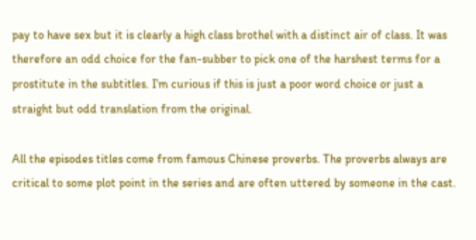pay to have sex but it is clearly a high class brothel with a distinct air of class. It was therefore an odd choice for the fan-subber to pick one of the harshest terms for a prostitute in the subtitles. I’m curious if this is just a poor word choice or just a straight but odd translation from the original.

All the episodes titles come from famous Chinese proverbs. The proverbs always are critical to some plot point in the series and are often uttered by someone in the cast.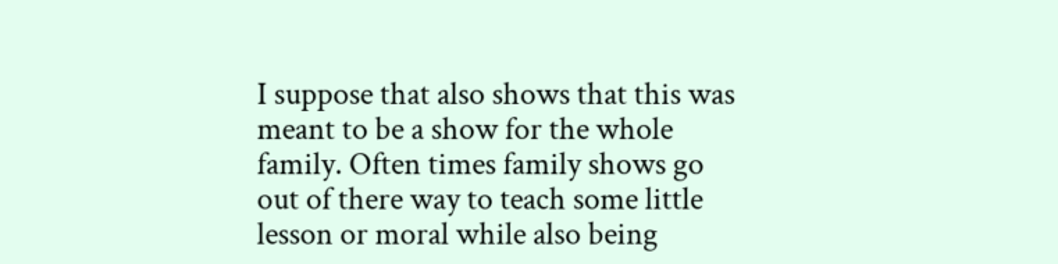I suppose that also shows that this was meant to be a show for the whole family. Often times family shows go out of there way to teach some little lesson or moral while also being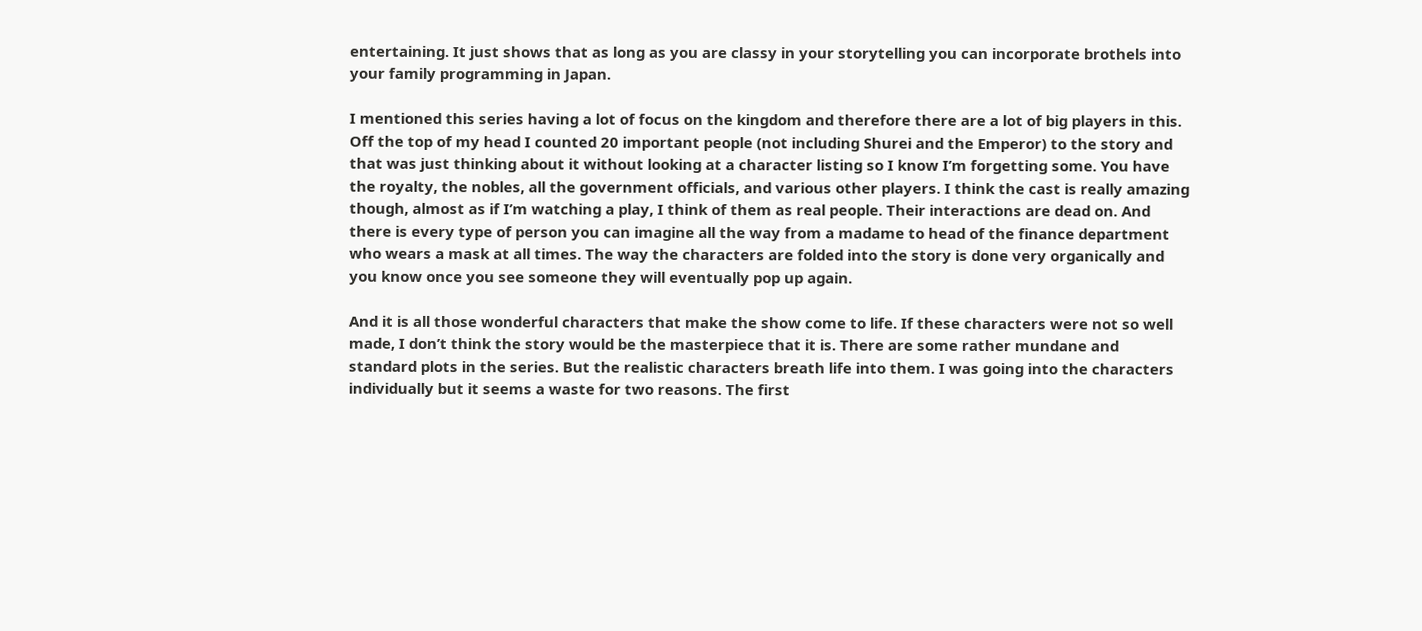entertaining. It just shows that as long as you are classy in your storytelling you can incorporate brothels into your family programming in Japan.

I mentioned this series having a lot of focus on the kingdom and therefore there are a lot of big players in this. Off the top of my head I counted 20 important people (not including Shurei and the Emperor) to the story and that was just thinking about it without looking at a character listing so I know I’m forgetting some. You have the royalty, the nobles, all the government officials, and various other players. I think the cast is really amazing though, almost as if I’m watching a play, I think of them as real people. Their interactions are dead on. And there is every type of person you can imagine all the way from a madame to head of the finance department who wears a mask at all times. The way the characters are folded into the story is done very organically and you know once you see someone they will eventually pop up again.

And it is all those wonderful characters that make the show come to life. If these characters were not so well made, I don’t think the story would be the masterpiece that it is. There are some rather mundane and standard plots in the series. But the realistic characters breath life into them. I was going into the characters individually but it seems a waste for two reasons. The first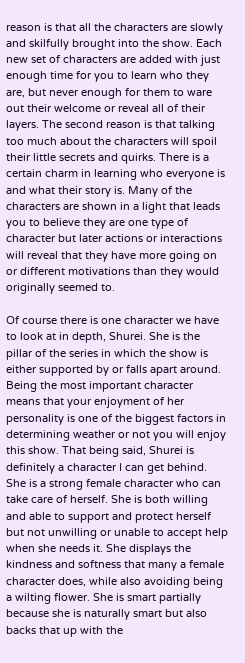reason is that all the characters are slowly and skilfully brought into the show. Each new set of characters are added with just enough time for you to learn who they are, but never enough for them to ware out their welcome or reveal all of their layers. The second reason is that talking too much about the characters will spoil their little secrets and quirks. There is a certain charm in learning who everyone is and what their story is. Many of the characters are shown in a light that leads you to believe they are one type of character but later actions or interactions will reveal that they have more going on or different motivations than they would originally seemed to.

Of course there is one character we have to look at in depth, Shurei. She is the pillar of the series in which the show is either supported by or falls apart around. Being the most important character means that your enjoyment of her personality is one of the biggest factors in determining weather or not you will enjoy this show. That being said, Shurei is definitely a character I can get behind. She is a strong female character who can take care of herself. She is both willing and able to support and protect herself but not unwilling or unable to accept help when she needs it. She displays the kindness and softness that many a female character does, while also avoiding being a wilting flower. She is smart partially because she is naturally smart but also backs that up with the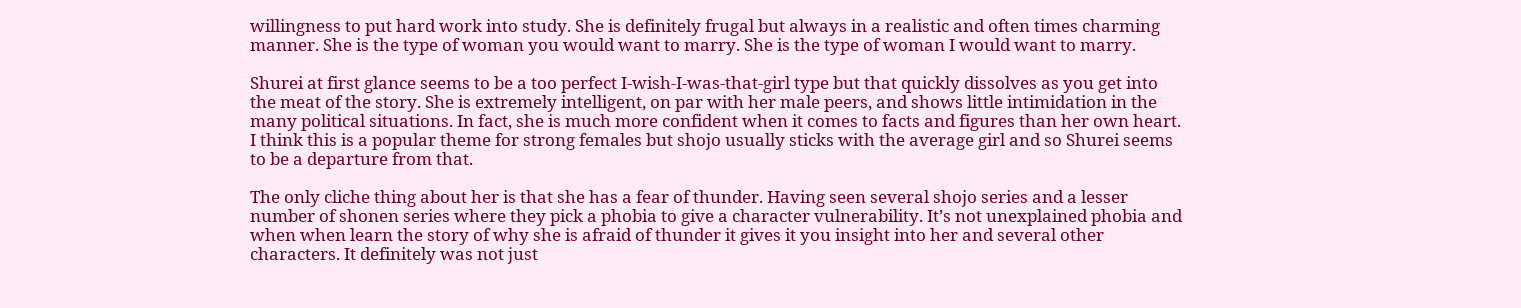willingness to put hard work into study. She is definitely frugal but always in a realistic and often times charming manner. She is the type of woman you would want to marry. She is the type of woman I would want to marry.

Shurei at first glance seems to be a too perfect I-wish-I-was-that-girl type but that quickly dissolves as you get into the meat of the story. She is extremely intelligent, on par with her male peers, and shows little intimidation in the many political situations. In fact, she is much more confident when it comes to facts and figures than her own heart. I think this is a popular theme for strong females but shojo usually sticks with the average girl and so Shurei seems to be a departure from that.

The only cliche thing about her is that she has a fear of thunder. Having seen several shojo series and a lesser number of shonen series where they pick a phobia to give a character vulnerability. It’s not unexplained phobia and when when learn the story of why she is afraid of thunder it gives it you insight into her and several other characters. It definitely was not just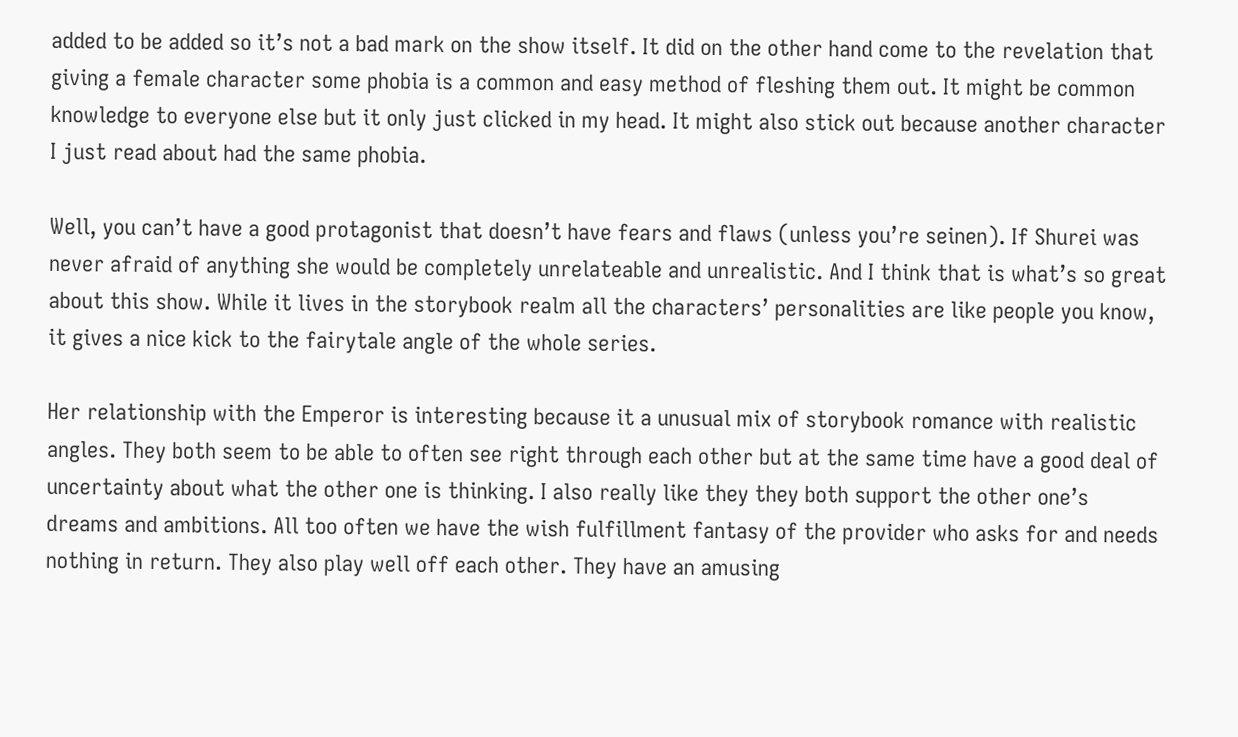added to be added so it’s not a bad mark on the show itself. It did on the other hand come to the revelation that giving a female character some phobia is a common and easy method of fleshing them out. It might be common knowledge to everyone else but it only just clicked in my head. It might also stick out because another character I just read about had the same phobia.

Well, you can’t have a good protagonist that doesn’t have fears and flaws (unless you’re seinen). If Shurei was never afraid of anything she would be completely unrelateable and unrealistic. And I think that is what’s so great about this show. While it lives in the storybook realm all the characters’ personalities are like people you know, it gives a nice kick to the fairytale angle of the whole series.

Her relationship with the Emperor is interesting because it a unusual mix of storybook romance with realistic angles. They both seem to be able to often see right through each other but at the same time have a good deal of uncertainty about what the other one is thinking. I also really like they they both support the other one’s dreams and ambitions. All too often we have the wish fulfillment fantasy of the provider who asks for and needs nothing in return. They also play well off each other. They have an amusing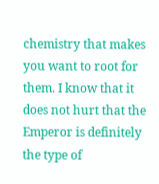chemistry that makes you want to root for them. I know that it does not hurt that the Emperor is definitely the type of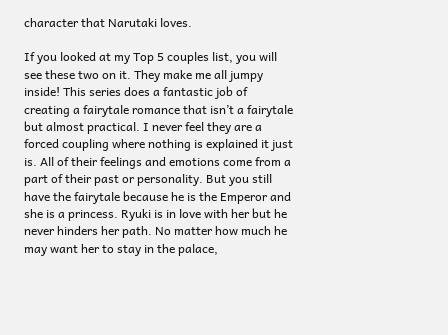character that Narutaki loves.

If you looked at my Top 5 couples list, you will see these two on it. They make me all jumpy inside! This series does a fantastic job of creating a fairytale romance that isn’t a fairytale but almost practical. I never feel they are a forced coupling where nothing is explained it just is. All of their feelings and emotions come from a part of their past or personality. But you still have the fairytale because he is the Emperor and she is a princess. Ryuki is in love with her but he never hinders her path. No matter how much he may want her to stay in the palace,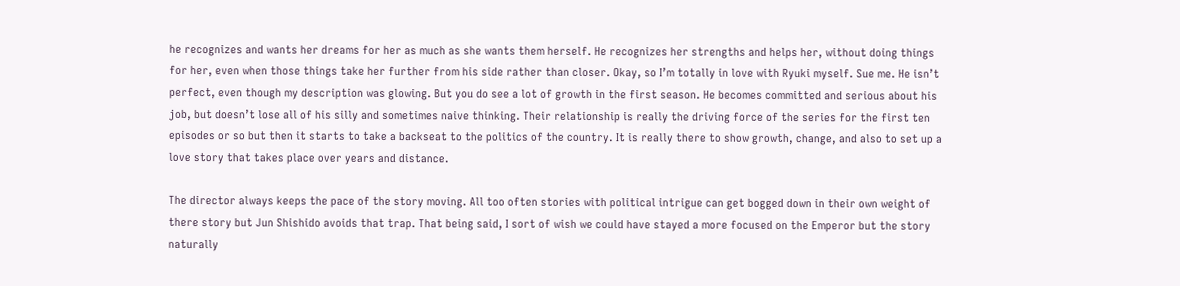he recognizes and wants her dreams for her as much as she wants them herself. He recognizes her strengths and helps her, without doing things for her, even when those things take her further from his side rather than closer. Okay, so I’m totally in love with Ryuki myself. Sue me. He isn’t perfect, even though my description was glowing. But you do see a lot of growth in the first season. He becomes committed and serious about his job, but doesn’t lose all of his silly and sometimes naive thinking. Their relationship is really the driving force of the series for the first ten episodes or so but then it starts to take a backseat to the politics of the country. It is really there to show growth, change, and also to set up a love story that takes place over years and distance.

The director always keeps the pace of the story moving. All too often stories with political intrigue can get bogged down in their own weight of there story but Jun Shishido avoids that trap. That being said, I sort of wish we could have stayed a more focused on the Emperor but the story naturally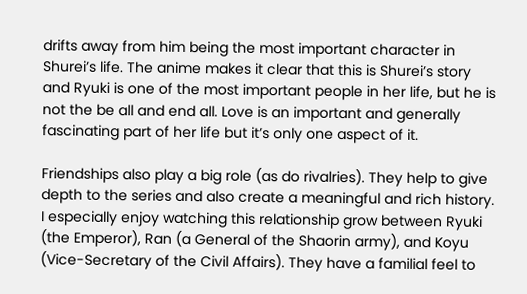drifts away from him being the most important character in Shurei’s life. The anime makes it clear that this is Shurei’s story and Ryuki is one of the most important people in her life, but he is not the be all and end all. Love is an important and generally fascinating part of her life but it’s only one aspect of it.

Friendships also play a big role (as do rivalries). They help to give depth to the series and also create a meaningful and rich history. I especially enjoy watching this relationship grow between Ryuki (the Emperor), Ran (a General of the Shaorin army), and Koyu (Vice-Secretary of the Civil Affairs). They have a familial feel to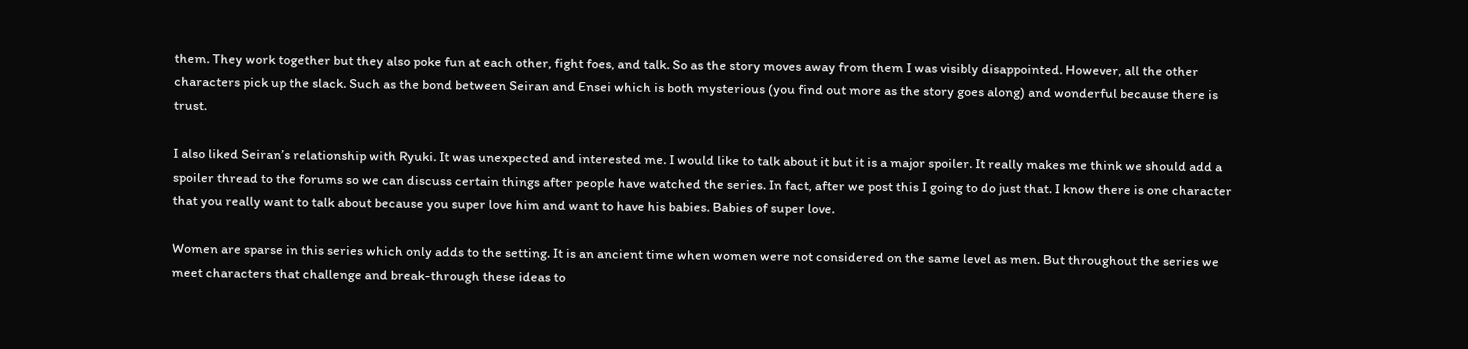them. They work together but they also poke fun at each other, fight foes, and talk. So as the story moves away from them I was visibly disappointed. However, all the other characters pick up the slack. Such as the bond between Seiran and Ensei which is both mysterious (you find out more as the story goes along) and wonderful because there is trust.

I also liked Seiran’s relationship with Ryuki. It was unexpected and interested me. I would like to talk about it but it is a major spoiler. It really makes me think we should add a spoiler thread to the forums so we can discuss certain things after people have watched the series. In fact, after we post this I going to do just that. I know there is one character that you really want to talk about because you super love him and want to have his babies. Babies of super love.

Women are sparse in this series which only adds to the setting. It is an ancient time when women were not considered on the same level as men. But throughout the series we meet characters that challenge and break-through these ideas to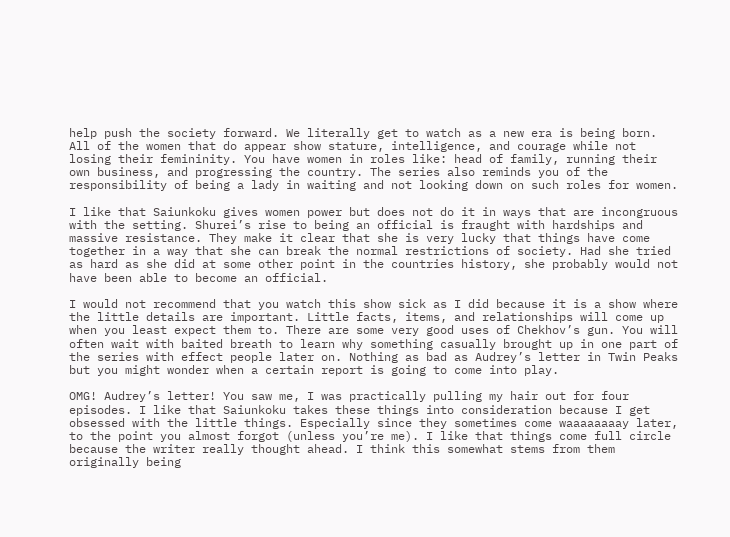help push the society forward. We literally get to watch as a new era is being born. All of the women that do appear show stature, intelligence, and courage while not losing their femininity. You have women in roles like: head of family, running their own business, and progressing the country. The series also reminds you of the responsibility of being a lady in waiting and not looking down on such roles for women.

I like that Saiunkoku gives women power but does not do it in ways that are incongruous with the setting. Shurei’s rise to being an official is fraught with hardships and massive resistance. They make it clear that she is very lucky that things have come together in a way that she can break the normal restrictions of society. Had she tried as hard as she did at some other point in the countries history, she probably would not have been able to become an official.

I would not recommend that you watch this show sick as I did because it is a show where the little details are important. Little facts, items, and relationships will come up when you least expect them to. There are some very good uses of Chekhov’s gun. You will often wait with baited breath to learn why something casually brought up in one part of the series with effect people later on. Nothing as bad as Audrey’s letter in Twin Peaks but you might wonder when a certain report is going to come into play.

OMG! Audrey’s letter! You saw me, I was practically pulling my hair out for four episodes. I like that Saiunkoku takes these things into consideration because I get obsessed with the little things. Especially since they sometimes come waaaaaaaay later, to the point you almost forgot (unless you’re me). I like that things come full circle because the writer really thought ahead. I think this somewhat stems from them originally being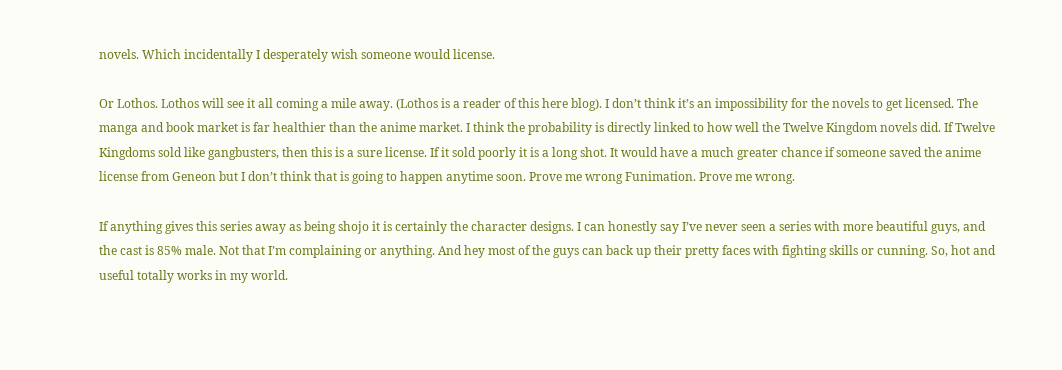novels. Which incidentally I desperately wish someone would license.

Or Lothos. Lothos will see it all coming a mile away. (Lothos is a reader of this here blog). I don’t think it’s an impossibility for the novels to get licensed. The manga and book market is far healthier than the anime market. I think the probability is directly linked to how well the Twelve Kingdom novels did. If Twelve Kingdoms sold like gangbusters, then this is a sure license. If it sold poorly it is a long shot. It would have a much greater chance if someone saved the anime license from Geneon but I don’t think that is going to happen anytime soon. Prove me wrong Funimation. Prove me wrong.

If anything gives this series away as being shojo it is certainly the character designs. I can honestly say I’ve never seen a series with more beautiful guys, and the cast is 85% male. Not that I’m complaining or anything. And hey most of the guys can back up their pretty faces with fighting skills or cunning. So, hot and useful totally works in my world.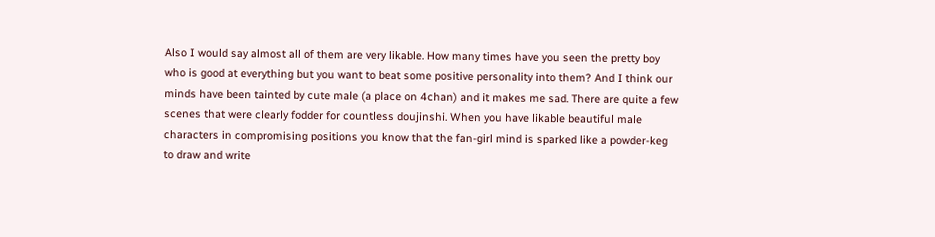Also I would say almost all of them are very likable. How many times have you seen the pretty boy who is good at everything but you want to beat some positive personality into them? And I think our minds have been tainted by cute male (a place on 4chan) and it makes me sad. There are quite a few scenes that were clearly fodder for countless doujinshi. When you have likable beautiful male characters in compromising positions you know that the fan-girl mind is sparked like a powder-keg to draw and write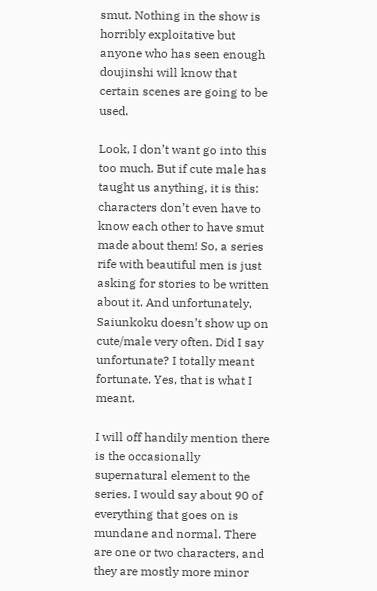smut. Nothing in the show is horribly exploitative but anyone who has seen enough doujinshi will know that certain scenes are going to be used.

Look, I don’t want go into this too much. But if cute male has taught us anything, it is this: characters don’t even have to know each other to have smut made about them! So, a series rife with beautiful men is just asking for stories to be written about it. And unfortunately, Saiunkoku doesn’t show up on cute/male very often. Did I say unfortunate? I totally meant fortunate. Yes, that is what I meant.

I will off handily mention there is the occasionally supernatural element to the series. I would say about 90 of everything that goes on is mundane and normal. There are one or two characters, and they are mostly more minor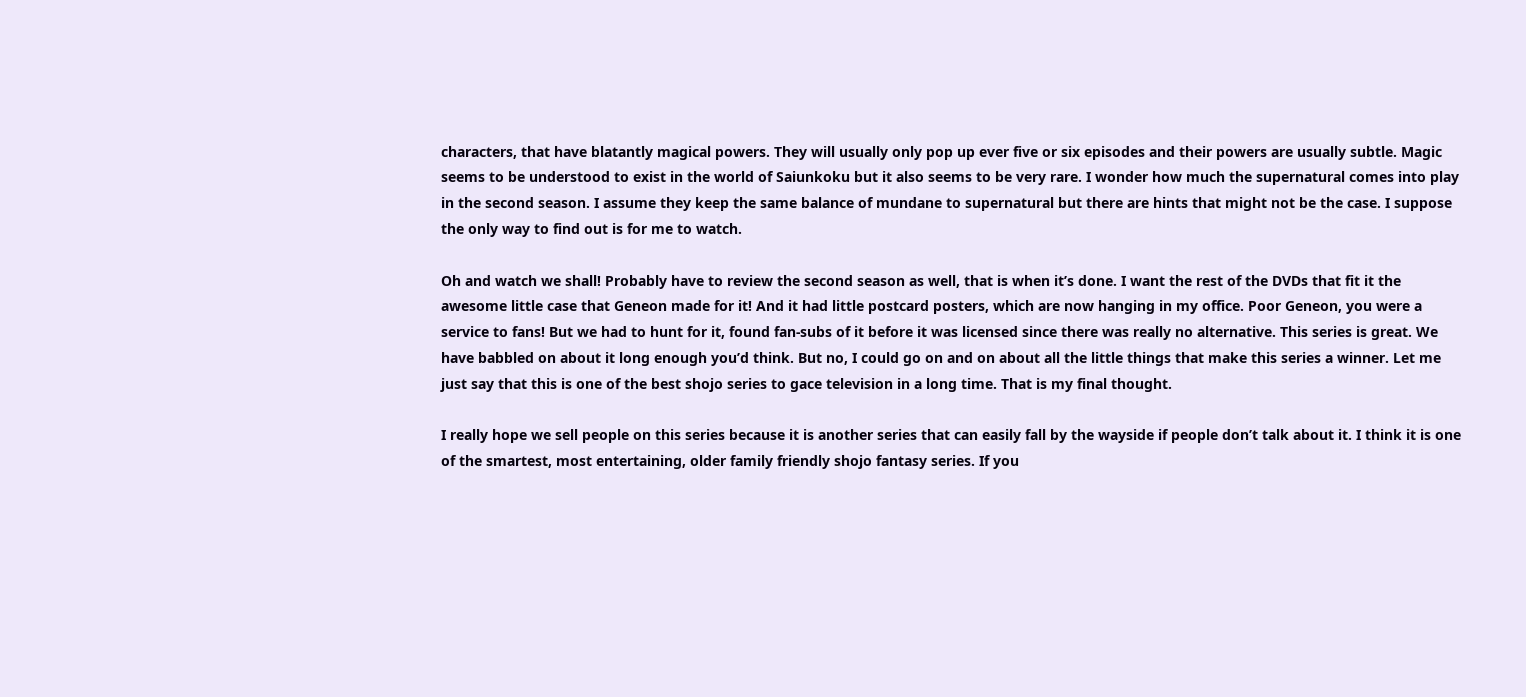characters, that have blatantly magical powers. They will usually only pop up ever five or six episodes and their powers are usually subtle. Magic seems to be understood to exist in the world of Saiunkoku but it also seems to be very rare. I wonder how much the supernatural comes into play in the second season. I assume they keep the same balance of mundane to supernatural but there are hints that might not be the case. I suppose the only way to find out is for me to watch.

Oh and watch we shall! Probably have to review the second season as well, that is when it’s done. I want the rest of the DVDs that fit it the awesome little case that Geneon made for it! And it had little postcard posters, which are now hanging in my office. Poor Geneon, you were a service to fans! But we had to hunt for it, found fan-subs of it before it was licensed since there was really no alternative. This series is great. We have babbled on about it long enough you’d think. But no, I could go on and on about all the little things that make this series a winner. Let me just say that this is one of the best shojo series to gace television in a long time. That is my final thought.

I really hope we sell people on this series because it is another series that can easily fall by the wayside if people don’t talk about it. I think it is one of the smartest, most entertaining, older family friendly shojo fantasy series. If you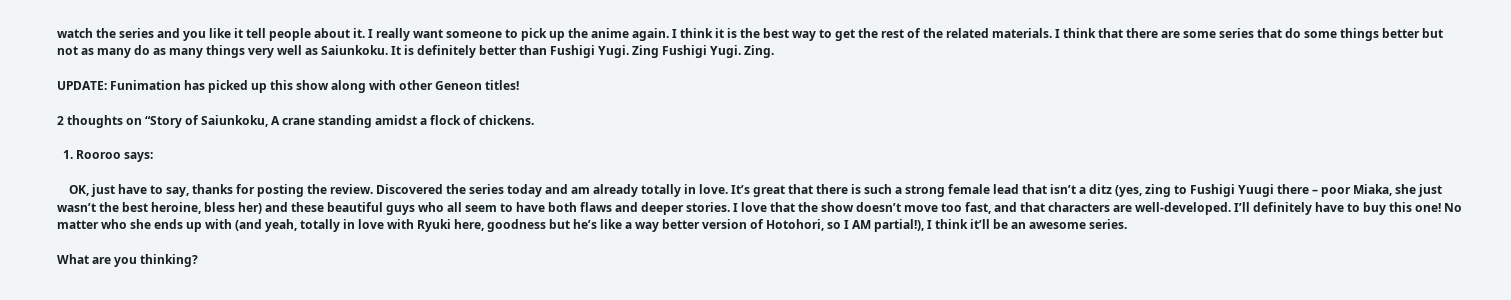watch the series and you like it tell people about it. I really want someone to pick up the anime again. I think it is the best way to get the rest of the related materials. I think that there are some series that do some things better but not as many do as many things very well as Saiunkoku. It is definitely better than Fushigi Yugi. Zing Fushigi Yugi. Zing.

UPDATE: Funimation has picked up this show along with other Geneon titles!

2 thoughts on “Story of Saiunkoku, A crane standing amidst a flock of chickens.

  1. Rooroo says:

    OK, just have to say, thanks for posting the review. Discovered the series today and am already totally in love. It’s great that there is such a strong female lead that isn’t a ditz (yes, zing to Fushigi Yuugi there – poor Miaka, she just wasn’t the best heroine, bless her) and these beautiful guys who all seem to have both flaws and deeper stories. I love that the show doesn’t move too fast, and that characters are well-developed. I’ll definitely have to buy this one! No matter who she ends up with (and yeah, totally in love with Ryuki here, goodness but he’s like a way better version of Hotohori, so I AM partial!), I think it’ll be an awesome series.

What are you thinking?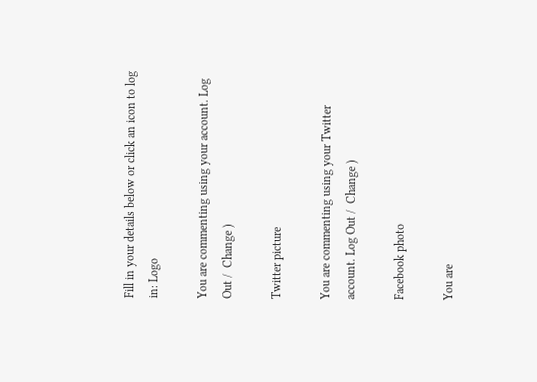Fill in your details below or click an icon to log in: Logo

You are commenting using your account. Log Out /  Change )

Twitter picture

You are commenting using your Twitter account. Log Out /  Change )

Facebook photo

You are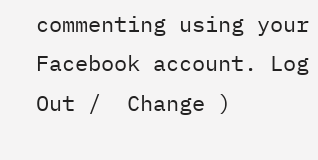commenting using your Facebook account. Log Out /  Change )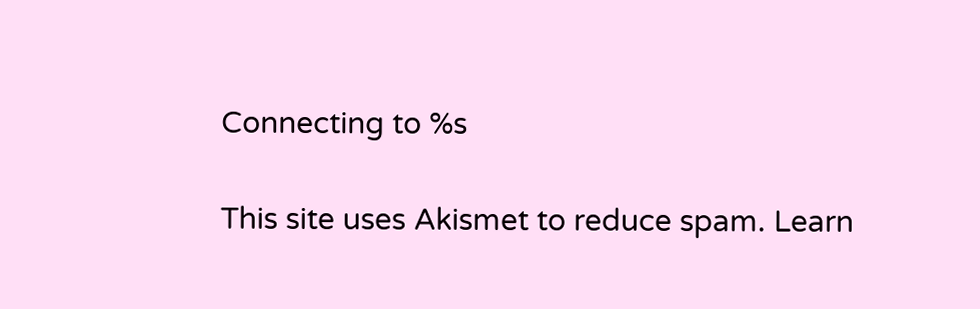Connecting to %s

This site uses Akismet to reduce spam. Learn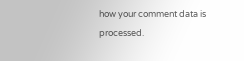how your comment data is processed.